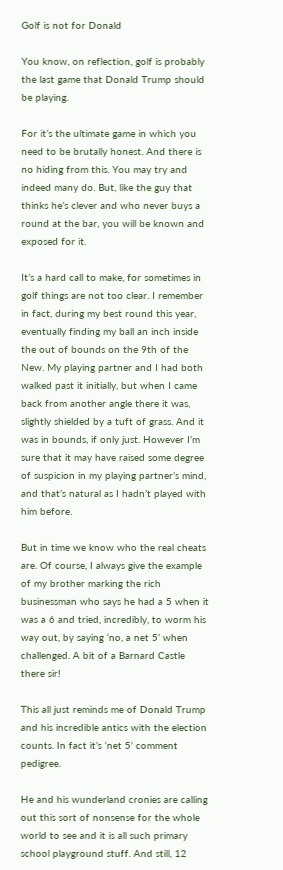Golf is not for Donald

You know, on reflection, golf is probably the last game that Donald Trump should be playing.

For it’s the ultimate game in which you need to be brutally honest. And there is no hiding from this. You may try and indeed many do. But, like the guy that thinks he’s clever and who never buys a round at the bar, you will be known and exposed for it.

It’s a hard call to make, for sometimes in golf things are not too clear. I remember in fact, during my best round this year, eventually finding my ball an inch inside the out of bounds on the 9th of the New. My playing partner and I had both walked past it initially, but when I came back from another angle there it was, slightly shielded by a tuft of grass. And it was in bounds, if only just. However I’m sure that it may have raised some degree of suspicion in my playing partner’s mind, and that’s natural as I hadn’t played with him before.

But in time we know who the real cheats are. Of course, I always give the example of my brother marking the rich businessman who says he had a 5 when it was a 6 and tried, incredibly, to worm his way out, by saying ‘no, a net 5’ when challenged. A bit of a Barnard Castle there sir!

This all just reminds me of Donald Trump and his incredible antics with the election counts. In fact it’s ‘net 5’ comment pedigree.

He and his wunderland cronies are calling out this sort of nonsense for the whole world to see and it is all such primary school playground stuff. And still, 12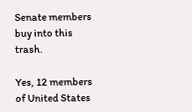Senate members buy into this trash.

Yes, 12 members of United States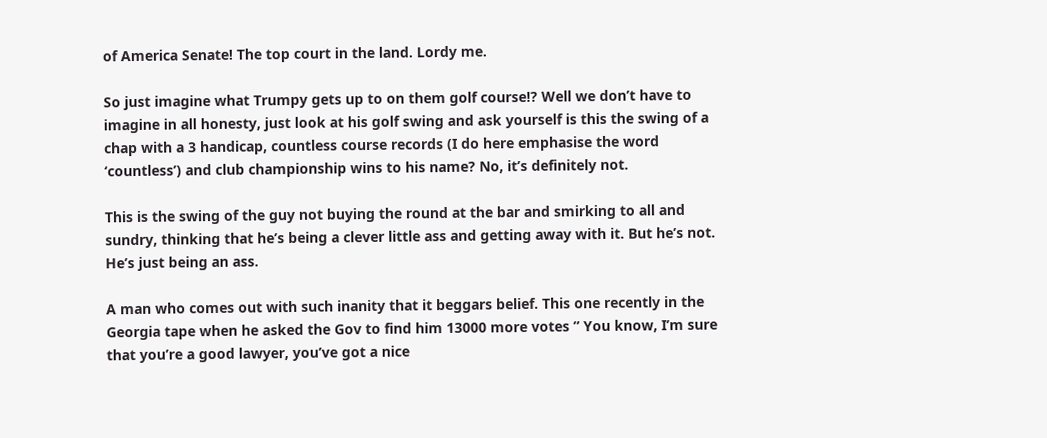of America Senate! The top court in the land. Lordy me.

So just imagine what Trumpy gets up to on them golf course!? Well we don’t have to imagine in all honesty, just look at his golf swing and ask yourself is this the swing of a chap with a 3 handicap, countless course records (I do here emphasise the word ‘countless’) and club championship wins to his name? No, it’s definitely not.

This is the swing of the guy not buying the round at the bar and smirking to all and sundry, thinking that he’s being a clever little ass and getting away with it. But he’s not. He’s just being an ass.

A man who comes out with such inanity that it beggars belief. This one recently in the Georgia tape when he asked the Gov to find him 13000 more votes ” You know, I’m sure that you’re a good lawyer, you’ve got a nice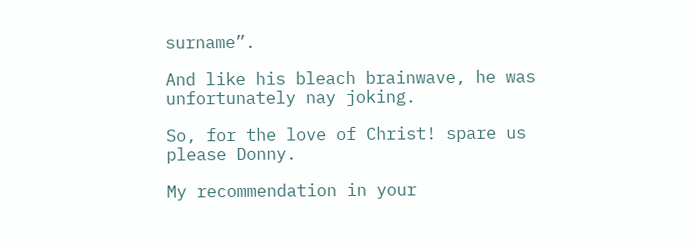surname”.

And like his bleach brainwave, he was unfortunately nay joking.

So, for the love of Christ! spare us please Donny.

My recommendation in your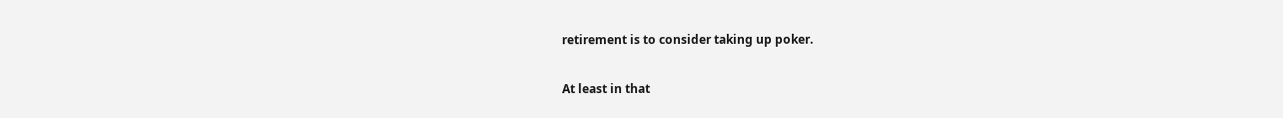retirement is to consider taking up poker.

At least in that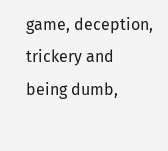game, deception, trickery and being dumb,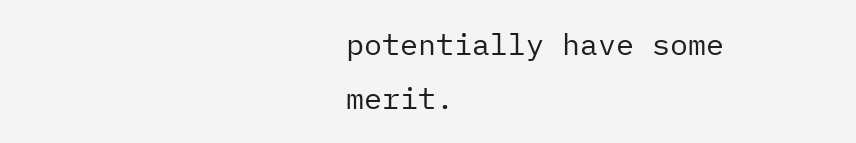potentially have some merit.